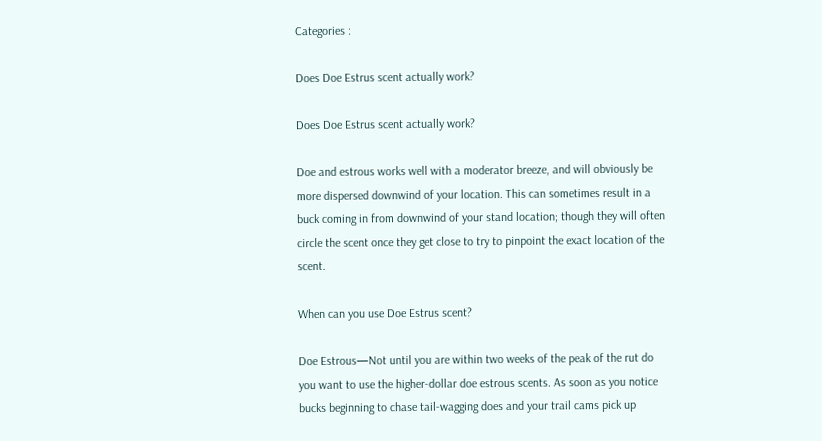Categories :

Does Doe Estrus scent actually work?

Does Doe Estrus scent actually work?

Doe and estrous works well with a moderator breeze, and will obviously be more dispersed downwind of your location. This can sometimes result in a buck coming in from downwind of your stand location; though they will often circle the scent once they get close to try to pinpoint the exact location of the scent.

When can you use Doe Estrus scent?

Doe Estrous—Not until you are within two weeks of the peak of the rut do you want to use the higher-dollar doe estrous scents. As soon as you notice bucks beginning to chase tail-wagging does and your trail cams pick up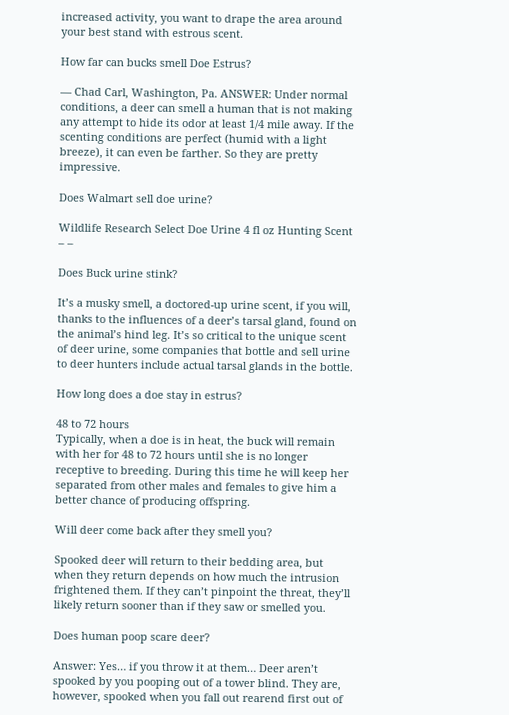increased activity, you want to drape the area around your best stand with estrous scent.

How far can bucks smell Doe Estrus?

— Chad Carl, Washington, Pa. ANSWER: Under normal conditions, a deer can smell a human that is not making any attempt to hide its odor at least 1/4 mile away. If the scenting conditions are perfect (humid with a light breeze), it can even be farther. So they are pretty impressive.

Does Walmart sell doe urine?

Wildlife Research Select Doe Urine 4 fl oz Hunting Scent – –

Does Buck urine stink?

It’s a musky smell, a doctored-up urine scent, if you will, thanks to the influences of a deer’s tarsal gland, found on the animal’s hind leg. It’s so critical to the unique scent of deer urine, some companies that bottle and sell urine to deer hunters include actual tarsal glands in the bottle.

How long does a doe stay in estrus?

48 to 72 hours
Typically, when a doe is in heat, the buck will remain with her for 48 to 72 hours until she is no longer receptive to breeding. During this time he will keep her separated from other males and females to give him a better chance of producing offspring.

Will deer come back after they smell you?

Spooked deer will return to their bedding area, but when they return depends on how much the intrusion frightened them. If they can’t pinpoint the threat, they’ll likely return sooner than if they saw or smelled you.

Does human poop scare deer?

Answer: Yes… if you throw it at them… Deer aren’t spooked by you pooping out of a tower blind. They are, however, spooked when you fall out rearend first out of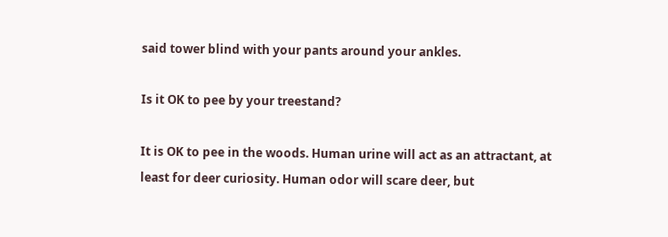said tower blind with your pants around your ankles.

Is it OK to pee by your treestand?

It is OK to pee in the woods. Human urine will act as an attractant, at least for deer curiosity. Human odor will scare deer, but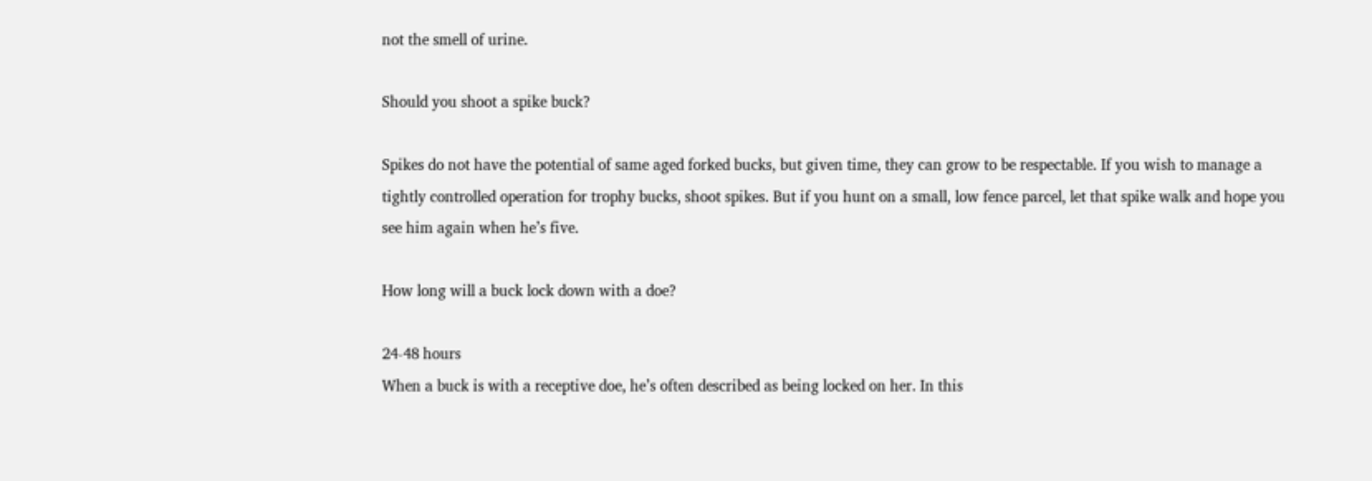not the smell of urine.

Should you shoot a spike buck?

Spikes do not have the potential of same aged forked bucks, but given time, they can grow to be respectable. If you wish to manage a tightly controlled operation for trophy bucks, shoot spikes. But if you hunt on a small, low fence parcel, let that spike walk and hope you see him again when he’s five.

How long will a buck lock down with a doe?

24-48 hours
When a buck is with a receptive doe, he’s often described as being locked on her. In this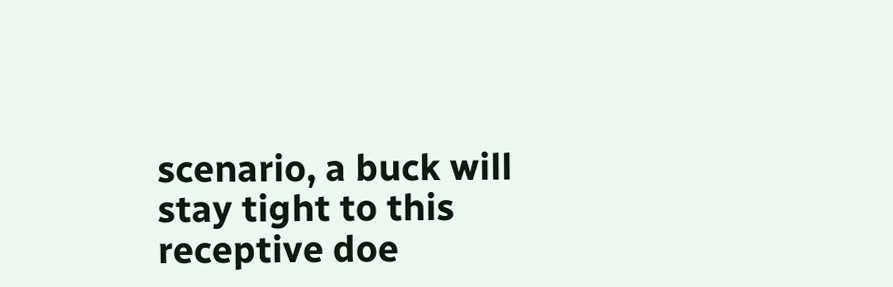scenario, a buck will stay tight to this receptive doe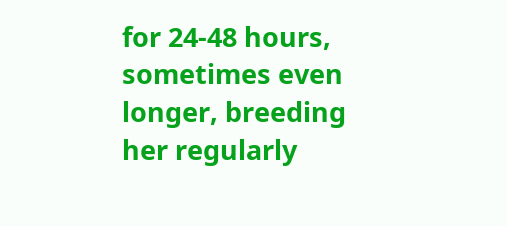for 24-48 hours, sometimes even longer, breeding her regularly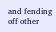and fending off other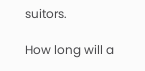suitors.

How long will a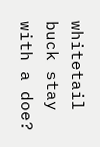whitetail buck stay with a doe?